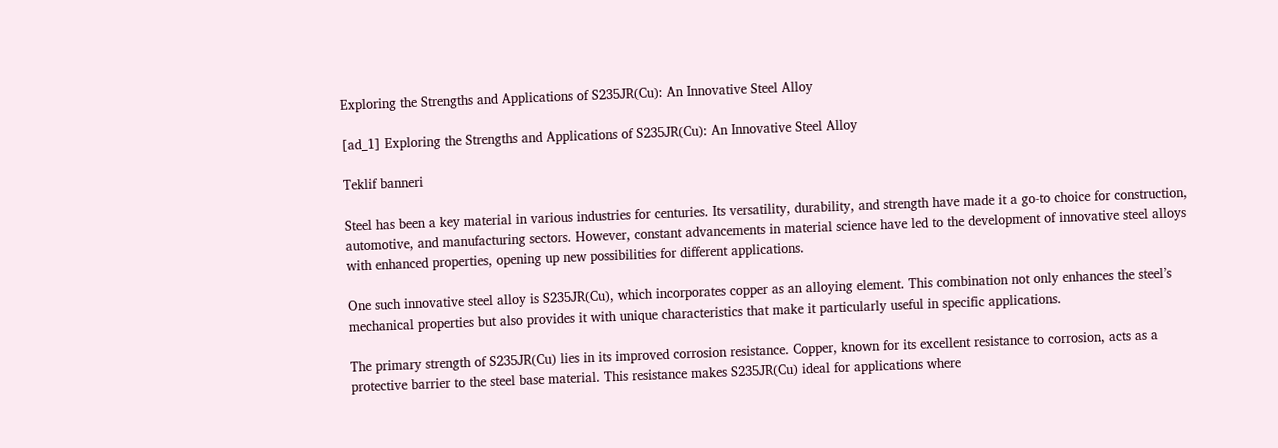Exploring the Strengths and Applications of S235JR(Cu): An Innovative Steel Alloy

[ad_1] Exploring the Strengths and Applications of S235JR(Cu): An Innovative Steel Alloy

Teklif banneri

Steel has been a key material in various industries for centuries. Its versatility, durability, and strength have made it a go-to choice for construction, automotive, and manufacturing sectors. However, constant advancements in material science have led to the development of innovative steel alloys with enhanced properties, opening up new possibilities for different applications.

One such innovative steel alloy is S235JR(Cu), which incorporates copper as an alloying element. This combination not only enhances the steel’s mechanical properties but also provides it with unique characteristics that make it particularly useful in specific applications.

The primary strength of S235JR(Cu) lies in its improved corrosion resistance. Copper, known for its excellent resistance to corrosion, acts as a protective barrier to the steel base material. This resistance makes S235JR(Cu) ideal for applications where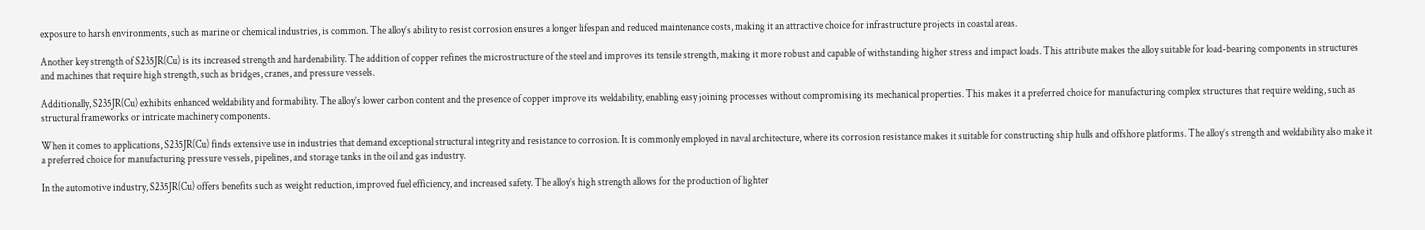exposure to harsh environments, such as marine or chemical industries, is common. The alloy’s ability to resist corrosion ensures a longer lifespan and reduced maintenance costs, making it an attractive choice for infrastructure projects in coastal areas.

Another key strength of S235JR(Cu) is its increased strength and hardenability. The addition of copper refines the microstructure of the steel and improves its tensile strength, making it more robust and capable of withstanding higher stress and impact loads. This attribute makes the alloy suitable for load-bearing components in structures and machines that require high strength, such as bridges, cranes, and pressure vessels.

Additionally, S235JR(Cu) exhibits enhanced weldability and formability. The alloy’s lower carbon content and the presence of copper improve its weldability, enabling easy joining processes without compromising its mechanical properties. This makes it a preferred choice for manufacturing complex structures that require welding, such as structural frameworks or intricate machinery components.

When it comes to applications, S235JR(Cu) finds extensive use in industries that demand exceptional structural integrity and resistance to corrosion. It is commonly employed in naval architecture, where its corrosion resistance makes it suitable for constructing ship hulls and offshore platforms. The alloy’s strength and weldability also make it a preferred choice for manufacturing pressure vessels, pipelines, and storage tanks in the oil and gas industry.

In the automotive industry, S235JR(Cu) offers benefits such as weight reduction, improved fuel efficiency, and increased safety. The alloy’s high strength allows for the production of lighter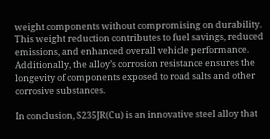weight components without compromising on durability. This weight reduction contributes to fuel savings, reduced emissions, and enhanced overall vehicle performance. Additionally, the alloy’s corrosion resistance ensures the longevity of components exposed to road salts and other corrosive substances.

In conclusion, S235JR(Cu) is an innovative steel alloy that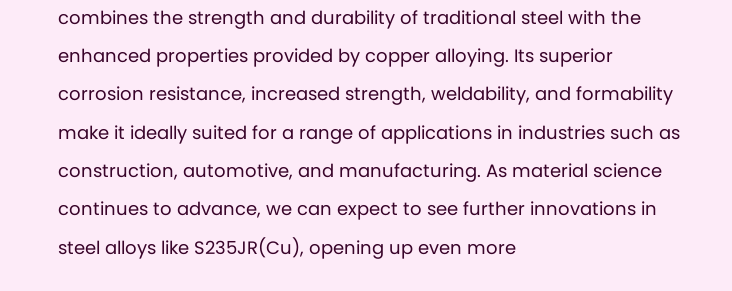combines the strength and durability of traditional steel with the enhanced properties provided by copper alloying. Its superior corrosion resistance, increased strength, weldability, and formability make it ideally suited for a range of applications in industries such as construction, automotive, and manufacturing. As material science continues to advance, we can expect to see further innovations in steel alloys like S235JR(Cu), opening up even more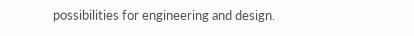possibilities for engineering and design.